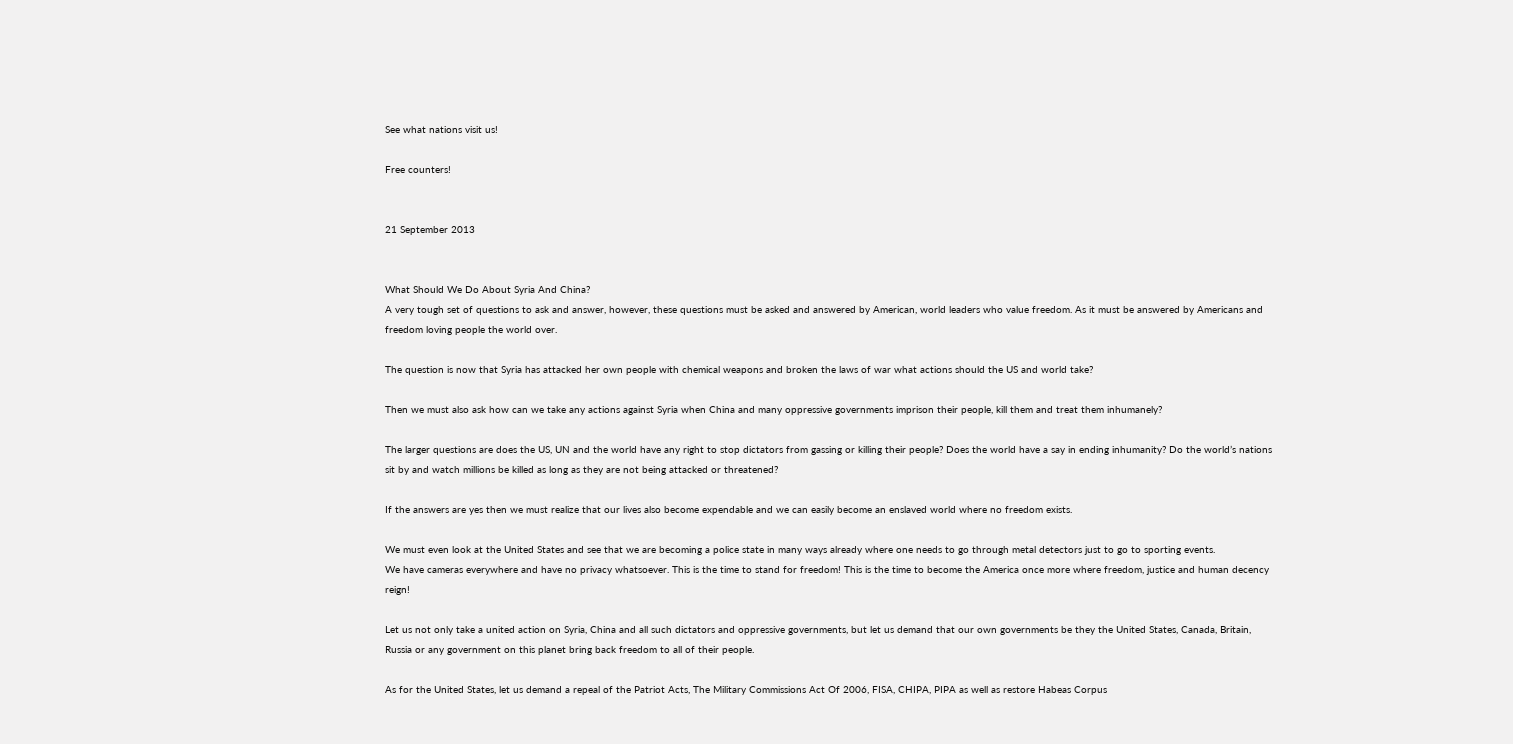See what nations visit us!

Free counters!


21 September 2013


What Should We Do About Syria And China?
A very tough set of questions to ask and answer, however, these questions must be asked and answered by American, world leaders who value freedom. As it must be answered by Americans and freedom loving people the world over.

The question is now that Syria has attacked her own people with chemical weapons and broken the laws of war what actions should the US and world take?

Then we must also ask how can we take any actions against Syria when China and many oppressive governments imprison their people, kill them and treat them inhumanely?

The larger questions are does the US, UN and the world have any right to stop dictators from gassing or killing their people? Does the world have a say in ending inhumanity? Do the world’s nations sit by and watch millions be killed as long as they are not being attacked or threatened?

If the answers are yes then we must realize that our lives also become expendable and we can easily become an enslaved world where no freedom exists.

We must even look at the United States and see that we are becoming a police state in many ways already where one needs to go through metal detectors just to go to sporting events.
We have cameras everywhere and have no privacy whatsoever. This is the time to stand for freedom! This is the time to become the America once more where freedom, justice and human decency reign!

Let us not only take a united action on Syria, China and all such dictators and oppressive governments, but let us demand that our own governments be they the United States, Canada, Britain, Russia or any government on this planet bring back freedom to all of their people.

As for the United States, let us demand a repeal of the Patriot Acts, The Military Commissions Act Of 2006, FISA, CHIPA, PIPA as well as restore Habeas Corpus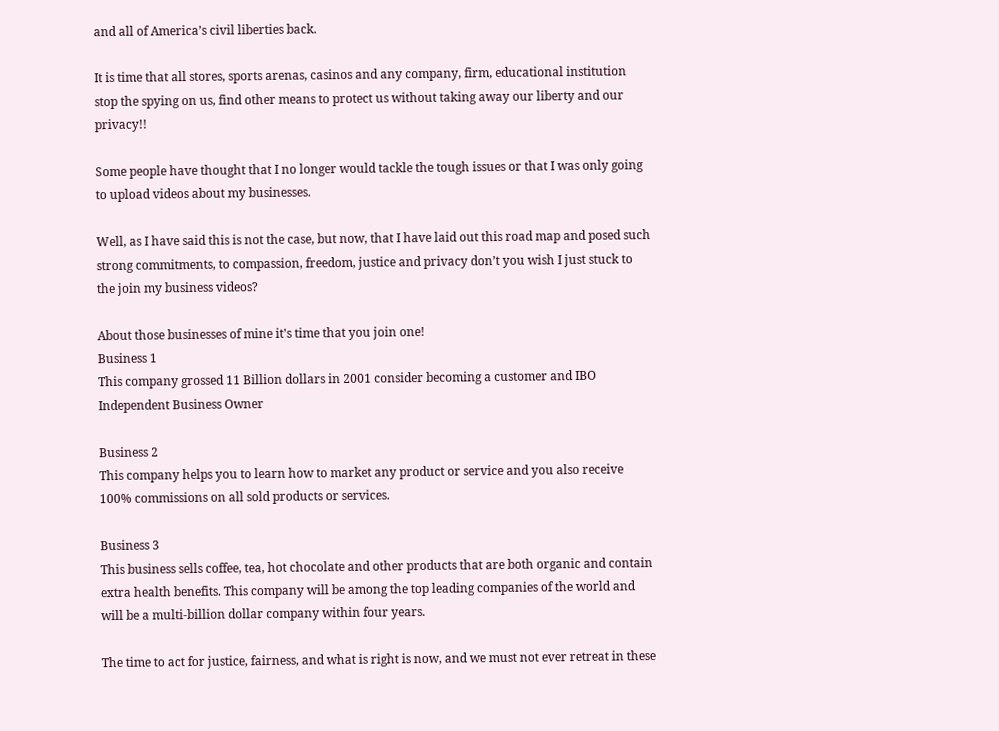and all of America’s civil liberties back.

It is time that all stores, sports arenas, casinos and any company, firm, educational institution stop the spying on us, find other means to protect us without taking away our liberty and our privacy!!

Some people have thought that I no longer would tackle the tough issues or that I was only going to upload videos about my businesses.

Well, as I have said this is not the case, but now, that I have laid out this road map and posed such strong commitments, to compassion, freedom, justice and privacy don’t you wish I just stuck to the join my business videos?

About those businesses of mine it’s time that you join one!
Business 1
This company grossed 11 Billion dollars in 2001 consider becoming a customer and IBO Independent Business Owner

Business 2
This company helps you to learn how to market any product or service and you also receive 100% commissions on all sold products or services.

Business 3
This business sells coffee, tea, hot chocolate and other products that are both organic and contain extra health benefits. This company will be among the top leading companies of the world and will be a multi-billion dollar company within four years.

The time to act for justice, fairness, and what is right is now, and we must not ever retreat in these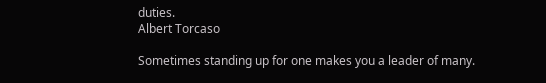duties.
Albert Torcaso

Sometimes standing up for one makes you a leader of many.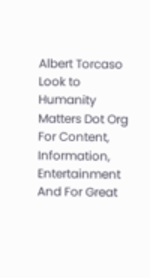Albert Torcaso Look to Humanity Matters Dot Org For Content, Information, Entertainment And For Great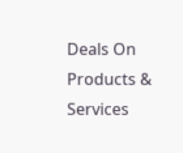Deals On Products & Services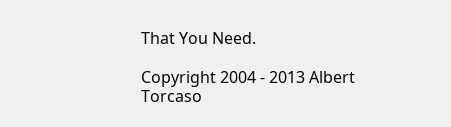That You Need.

Copyright 2004 - 2013 Albert Torcaso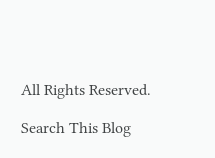All Rights Reserved.

Search This Blog